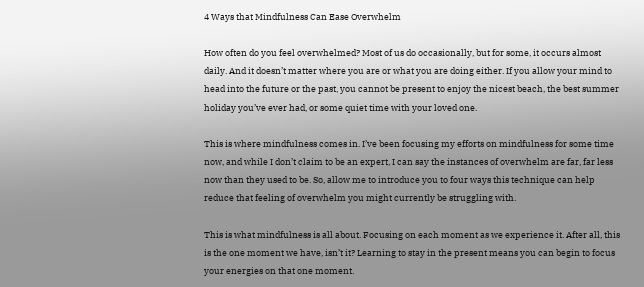4 Ways that Mindfulness Can Ease Overwhelm

How often do you feel overwhelmed? Most of us do occasionally, but for some, it occurs almost daily. And it doesn’t matter where you are or what you are doing either. If you allow your mind to head into the future or the past, you cannot be present to enjoy the nicest beach, the best summer holiday you’ve ever had, or some quiet time with your loved one.

This is where mindfulness comes in. I’ve been focusing my efforts on mindfulness for some time now, and while I don’t claim to be an expert, I can say the instances of overwhelm are far, far less now than they used to be. So, allow me to introduce you to four ways this technique can help reduce that feeling of overwhelm you might currently be struggling with.

This is what mindfulness is all about. Focusing on each moment as we experience it. After all, this is the one moment we have, isn’t it? Learning to stay in the present means you can begin to focus your energies on that one moment.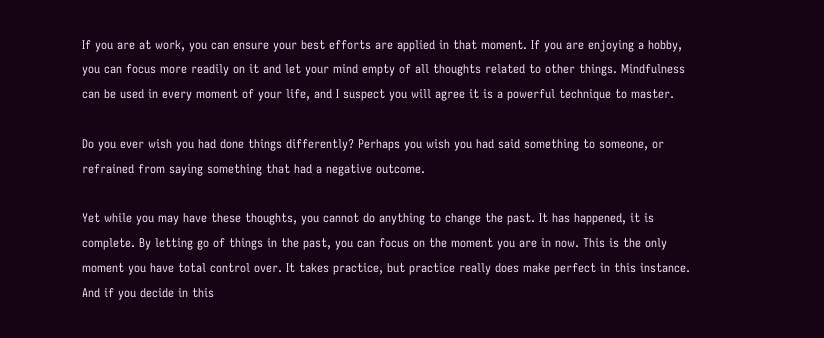If you are at work, you can ensure your best efforts are applied in that moment. If you are enjoying a hobby, you can focus more readily on it and let your mind empty of all thoughts related to other things. Mindfulness can be used in every moment of your life, and I suspect you will agree it is a powerful technique to master.

Do you ever wish you had done things differently? Perhaps you wish you had said something to someone, or refrained from saying something that had a negative outcome.

Yet while you may have these thoughts, you cannot do anything to change the past. It has happened, it is complete. By letting go of things in the past, you can focus on the moment you are in now. This is the only moment you have total control over. It takes practice, but practice really does make perfect in this instance. And if you decide in this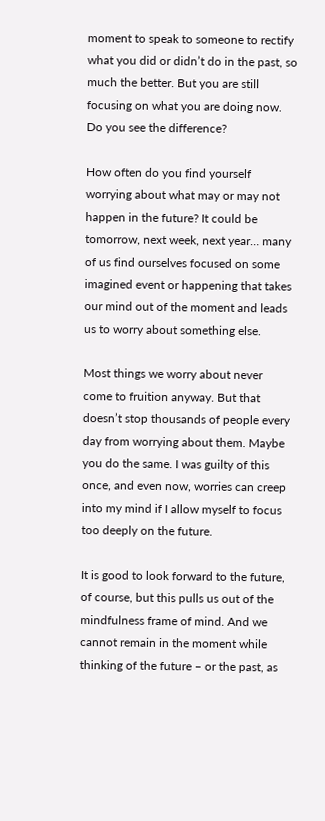moment to speak to someone to rectify what you did or didn’t do in the past, so much the better. But you are still focusing on what you are doing now. Do you see the difference?

How often do you find yourself worrying about what may or may not happen in the future? It could be tomorrow, next week, next year… many of us find ourselves focused on some imagined event or happening that takes our mind out of the moment and leads us to worry about something else.

Most things we worry about never come to fruition anyway. But that doesn’t stop thousands of people every day from worrying about them. Maybe you do the same. I was guilty of this once, and even now, worries can creep into my mind if I allow myself to focus too deeply on the future.

It is good to look forward to the future, of course, but this pulls us out of the mindfulness frame of mind. And we cannot remain in the moment while thinking of the future – or the past, as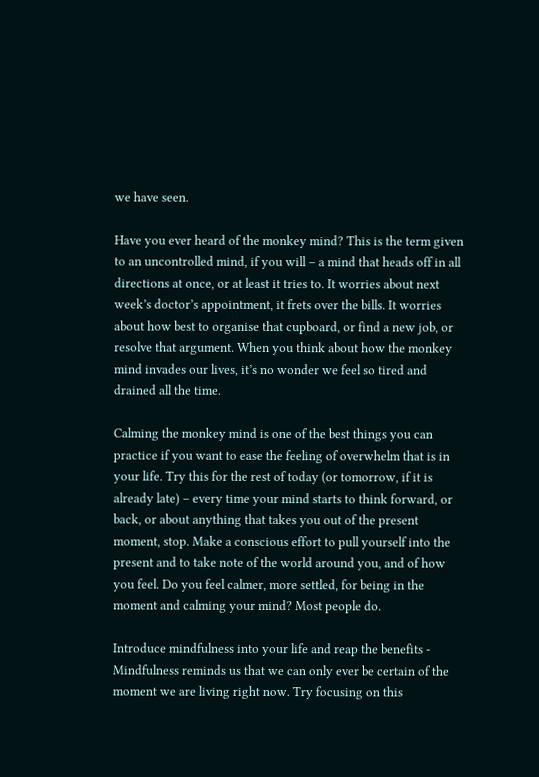we have seen.

Have you ever heard of the monkey mind? This is the term given to an uncontrolled mind, if you will – a mind that heads off in all directions at once, or at least it tries to. It worries about next week’s doctor’s appointment, it frets over the bills. It worries about how best to organise that cupboard, or find a new job, or resolve that argument. When you think about how the monkey mind invades our lives, it’s no wonder we feel so tired and drained all the time.

Calming the monkey mind is one of the best things you can practice if you want to ease the feeling of overwhelm that is in your life. Try this for the rest of today (or tomorrow, if it is already late) – every time your mind starts to think forward, or back, or about anything that takes you out of the present moment, stop. Make a conscious effort to pull yourself into the present and to take note of the world around you, and of how you feel. Do you feel calmer, more settled, for being in the moment and calming your mind? Most people do.

Introduce mindfulness into your life and reap the benefits - Mindfulness reminds us that we can only ever be certain of the moment we are living right now. Try focusing on this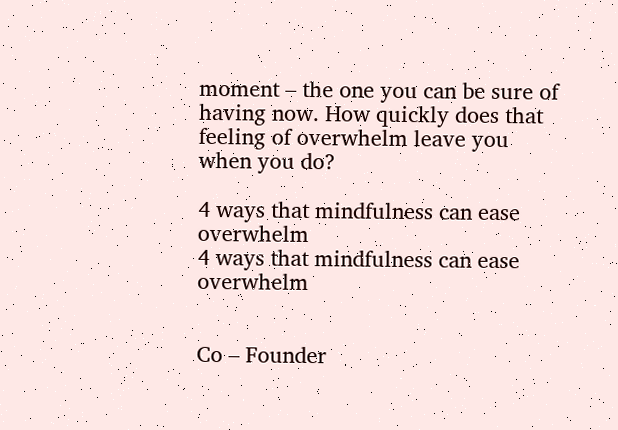moment – the one you can be sure of having now. How quickly does that feeling of overwhelm leave you when you do?

4 ways that mindfulness can ease overwhelm
4 ways that mindfulness can ease overwhelm


Co – Founder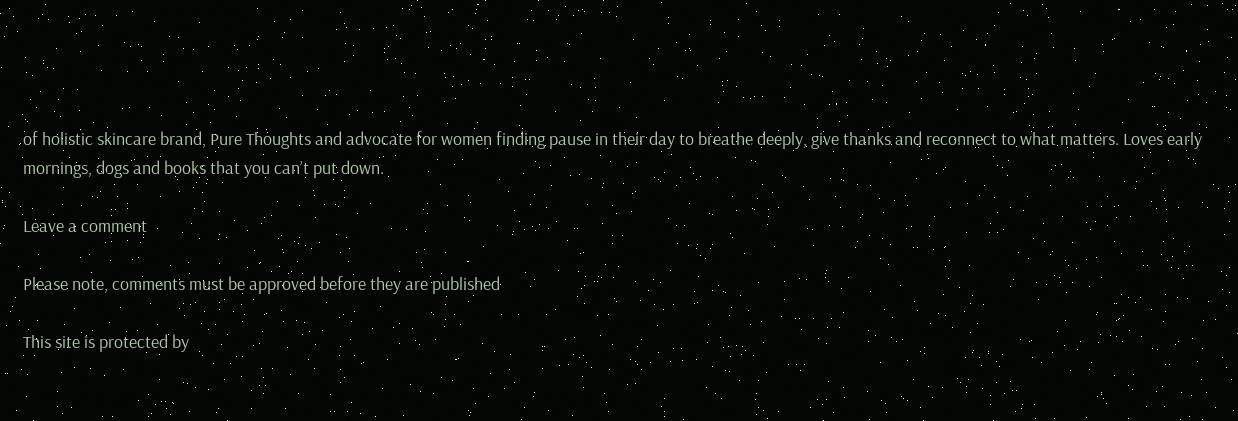of holistic skincare brand, Pure Thoughts and advocate for women finding pause in their day to breathe deeply, give thanks and reconnect to what matters. Loves early mornings, dogs and books that you can’t put down.

Leave a comment

Please note, comments must be approved before they are published

This site is protected by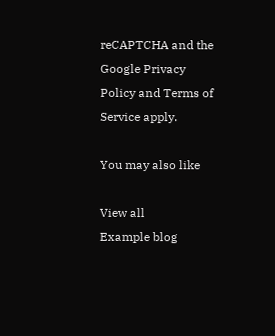reCAPTCHA and the Google Privacy Policy and Terms of Service apply.

You may also like

View all
Example blog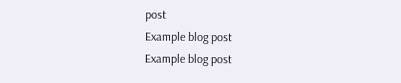post
Example blog post
Example blog post